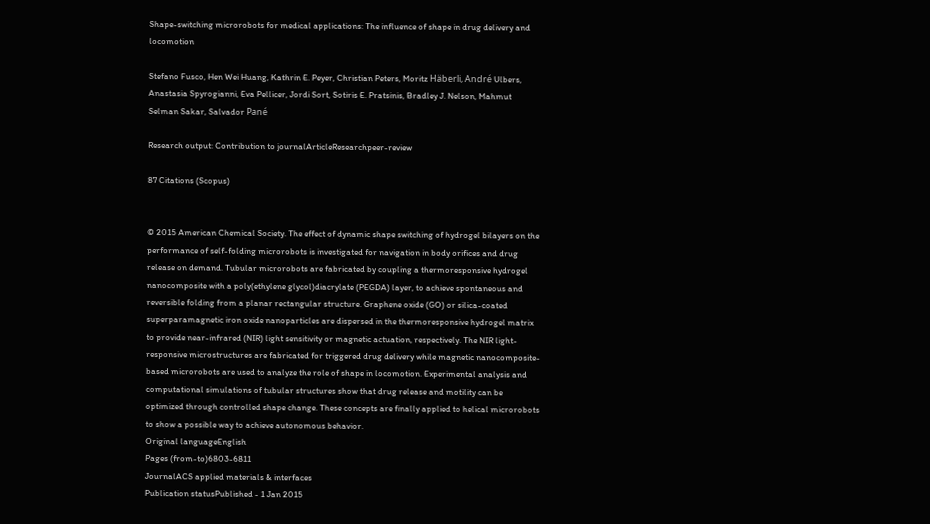Shape-switching microrobots for medical applications: The influence of shape in drug delivery and locomotion

Stefano Fusco, Hen Wei Huang, Kathrin E. Peyer, Christian Peters, Moritz Häberli, André Ulbers, Anastasia Spyrogianni, Eva Pellicer, Jordi Sort, Sotiris E. Pratsinis, Bradley J. Nelson, Mahmut Selman Sakar, Salvador Pané

Research output: Contribution to journalArticleResearchpeer-review

87 Citations (Scopus)


© 2015 American Chemical Society. The effect of dynamic shape switching of hydrogel bilayers on the performance of self-folding microrobots is investigated for navigation in body orifices and drug release on demand. Tubular microrobots are fabricated by coupling a thermoresponsive hydrogel nanocomposite with a poly(ethylene glycol)diacrylate (PEGDA) layer, to achieve spontaneous and reversible folding from a planar rectangular structure. Graphene oxide (GO) or silica-coated superparamagnetic iron oxide nanoparticles are dispersed in the thermoresponsive hydrogel matrix to provide near-infrared (NIR) light sensitivity or magnetic actuation, respectively. The NIR light-responsive microstructures are fabricated for triggered drug delivery while magnetic nanocomposite-based microrobots are used to analyze the role of shape in locomotion. Experimental analysis and computational simulations of tubular structures show that drug release and motility can be optimized through controlled shape change. These concepts are finally applied to helical microrobots to show a possible way to achieve autonomous behavior.
Original languageEnglish
Pages (from-to)6803-6811
JournalACS applied materials & interfaces
Publication statusPublished - 1 Jan 2015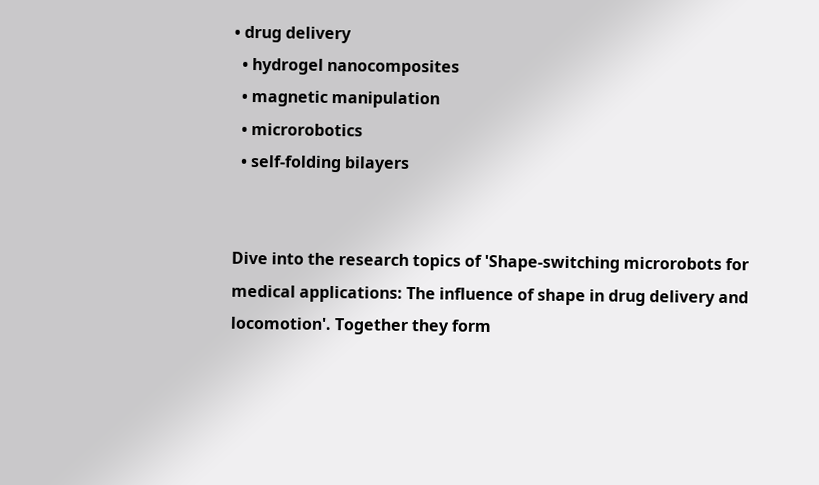• drug delivery
  • hydrogel nanocomposites
  • magnetic manipulation
  • microrobotics
  • self-folding bilayers


Dive into the research topics of 'Shape-switching microrobots for medical applications: The influence of shape in drug delivery and locomotion'. Together they form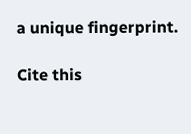a unique fingerprint.

Cite this